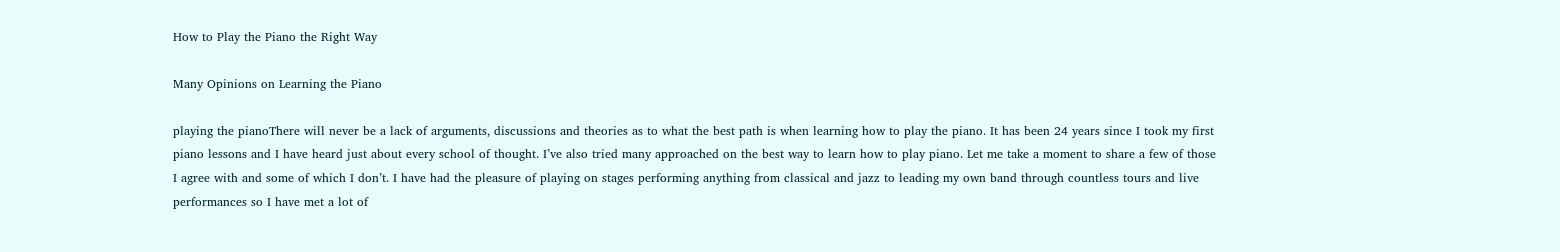How to Play the Piano the Right Way

Many Opinions on Learning the Piano

playing the pianoThere will never be a lack of arguments, discussions and theories as to what the best path is when learning how to play the piano. It has been 24 years since I took my first piano lessons and I have heard just about every school of thought. I’ve also tried many approached on the best way to learn how to play piano. Let me take a moment to share a few of those I agree with and some of which I don’t. I have had the pleasure of playing on stages performing anything from classical and jazz to leading my own band through countless tours and live performances so I have met a lot of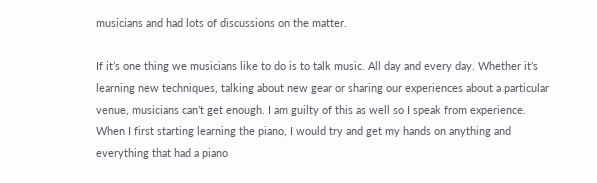musicians and had lots of discussions on the matter.

If it’s one thing we musicians like to do is to talk music. All day and every day. Whether it’s learning new techniques, talking about new gear or sharing our experiences about a particular venue, musicians can’t get enough. I am guilty of this as well so I speak from experience. When I first starting learning the piano, I would try and get my hands on anything and everything that had a piano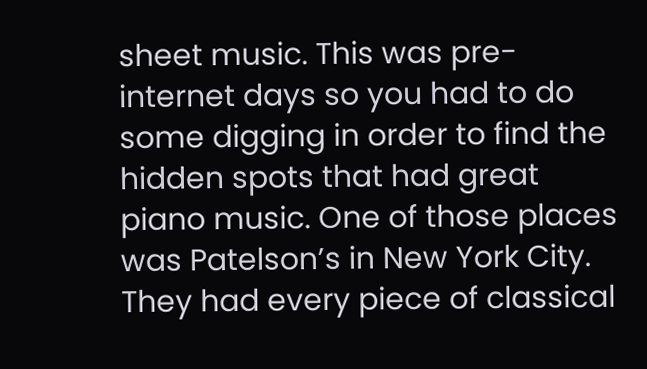sheet music. This was pre-internet days so you had to do some digging in order to find the hidden spots that had great piano music. One of those places was Patelson’s in New York City. They had every piece of classical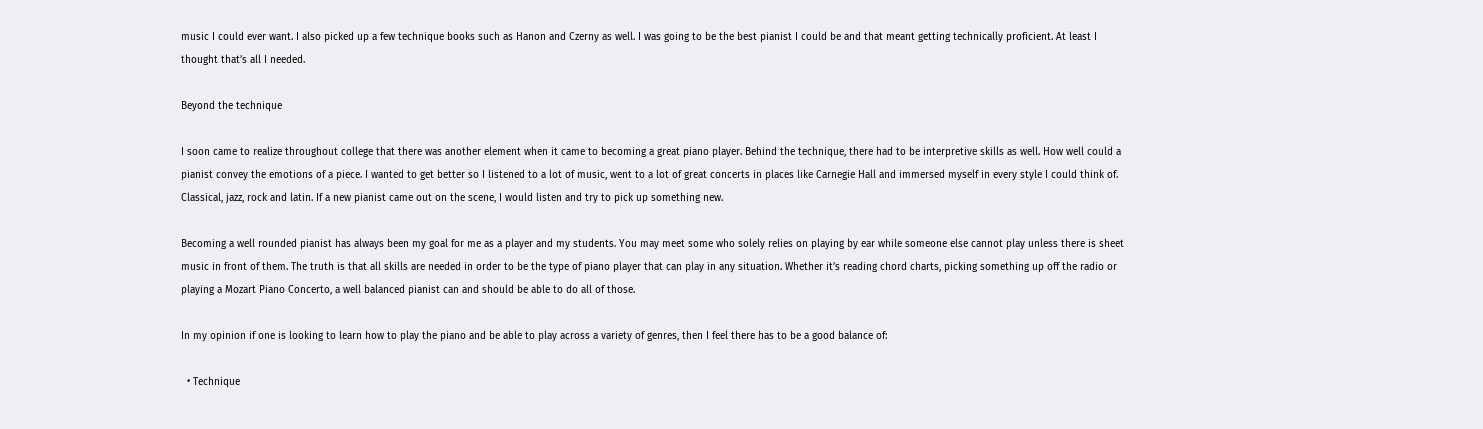music I could ever want. I also picked up a few technique books such as Hanon and Czerny as well. I was going to be the best pianist I could be and that meant getting technically proficient. At least I thought that’s all I needed.

Beyond the technique

I soon came to realize throughout college that there was another element when it came to becoming a great piano player. Behind the technique, there had to be interpretive skills as well. How well could a pianist convey the emotions of a piece. I wanted to get better so I listened to a lot of music, went to a lot of great concerts in places like Carnegie Hall and immersed myself in every style I could think of. Classical, jazz, rock and latin. If a new pianist came out on the scene, I would listen and try to pick up something new.

Becoming a well rounded pianist has always been my goal for me as a player and my students. You may meet some who solely relies on playing by ear while someone else cannot play unless there is sheet music in front of them. The truth is that all skills are needed in order to be the type of piano player that can play in any situation. Whether it’s reading chord charts, picking something up off the radio or playing a Mozart Piano Concerto, a well balanced pianist can and should be able to do all of those.

In my opinion if one is looking to learn how to play the piano and be able to play across a variety of genres, then I feel there has to be a good balance of:

  • Technique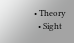• Theory
  • Sight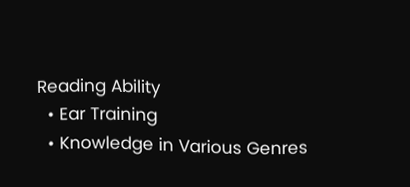Reading Ability
  • Ear Training
  • Knowledge in Various Genres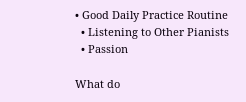• Good Daily Practice Routine
  • Listening to Other Pianists
  • Passion

What do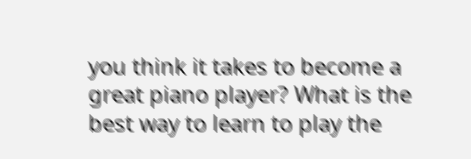you think it takes to become a great piano player? What is the best way to learn to play the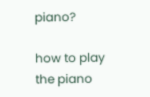piano?

how to play the piano